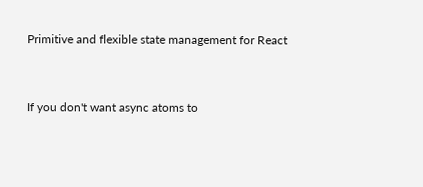Primitive and flexible state management for React


If you don't want async atoms to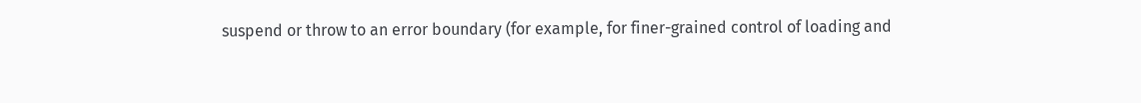suspend or throw to an error boundary (for example, for finer-grained control of loading and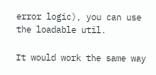error logic), you can use the loadable util.

It would work the same way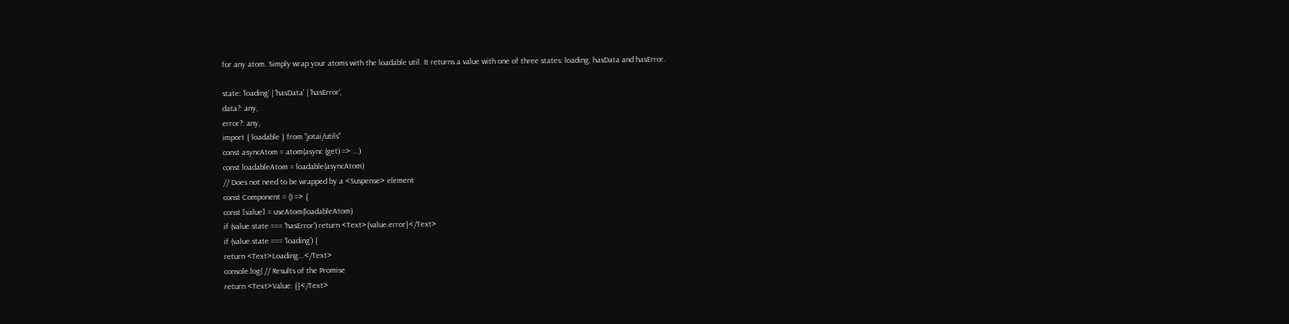for any atom. Simply wrap your atoms with the loadable util. It returns a value with one of three states: loading, hasData and hasError.

state: 'loading' | 'hasData' | 'hasError',
data?: any,
error?: any,
import { loadable } from "jotai/utils"
const asyncAtom = atom(async (get) => ...)
const loadableAtom = loadable(asyncAtom)
// Does not need to be wrapped by a <Suspense> element
const Component = () => {
const [value] = useAtom(loadableAtom)
if (value.state === 'hasError') return <Text>{value.error}</Text>
if (value.state === 'loading') {
return <Text>Loading...</Text>
console.log( // Results of the Promise
return <Text>Value: {}</Text>